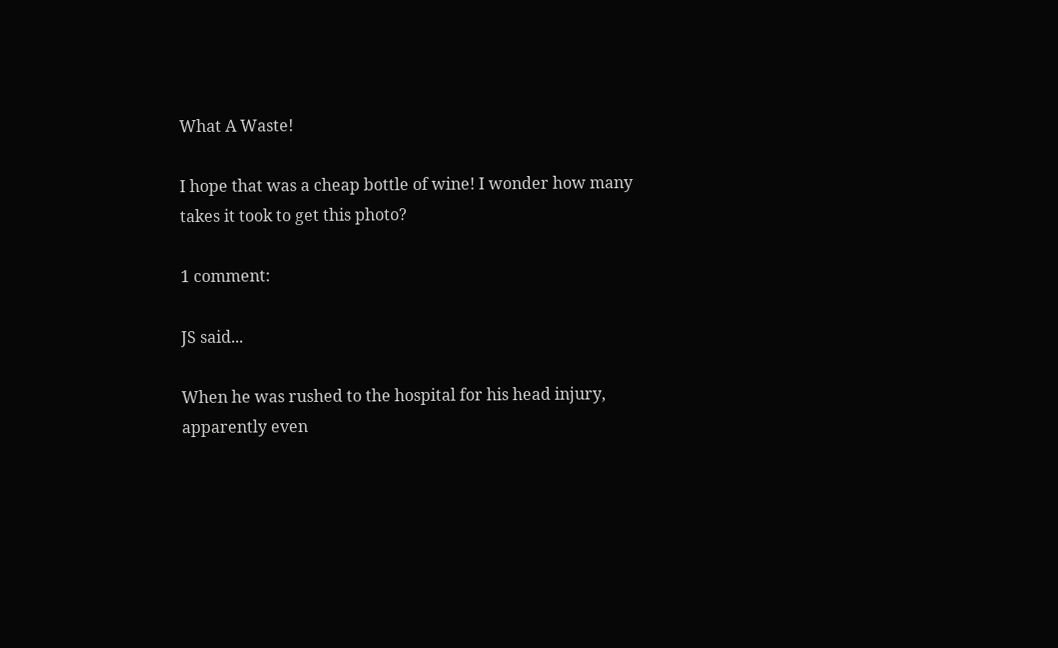What A Waste!

I hope that was a cheap bottle of wine! I wonder how many takes it took to get this photo?

1 comment:

JS said...

When he was rushed to the hospital for his head injury, apparently even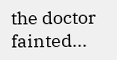the doctor fainted...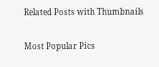Related Posts with Thumbnails

Most Popular Pics